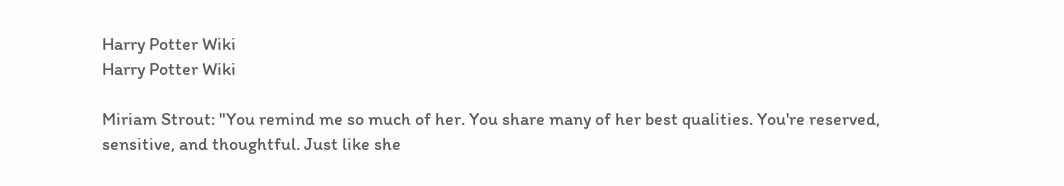Harry Potter Wiki
Harry Potter Wiki

Miriam Strout: "You remind me so much of her. You share many of her best qualities. You're reserved, sensitive, and thoughtful. Just like she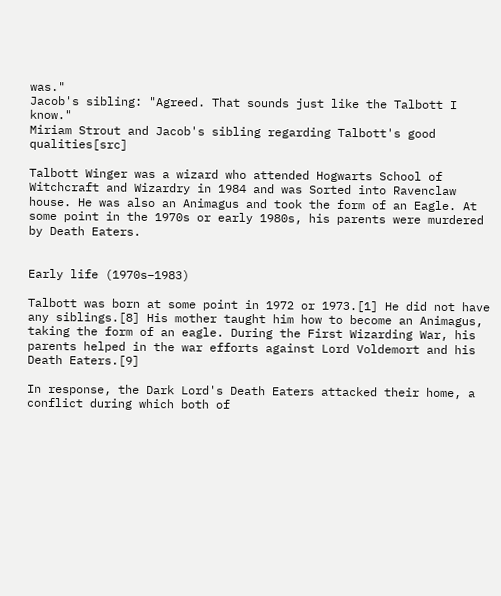was."
Jacob's sibling: "Agreed. That sounds just like the Talbott I know."
Miriam Strout and Jacob's sibling regarding Talbott's good qualities[src]

Talbott Winger was a wizard who attended Hogwarts School of Witchcraft and Wizardry in 1984 and was Sorted into Ravenclaw house. He was also an Animagus and took the form of an Eagle. At some point in the 1970s or early 1980s, his parents were murdered by Death Eaters.


Early life (1970s–1983)

Talbott was born at some point in 1972 or 1973.[1] He did not have any siblings.[8] His mother taught him how to become an Animagus, taking the form of an eagle. During the First Wizarding War, his parents helped in the war efforts against Lord Voldemort and his Death Eaters.[9]

In response, the Dark Lord's Death Eaters attacked their home, a conflict during which both of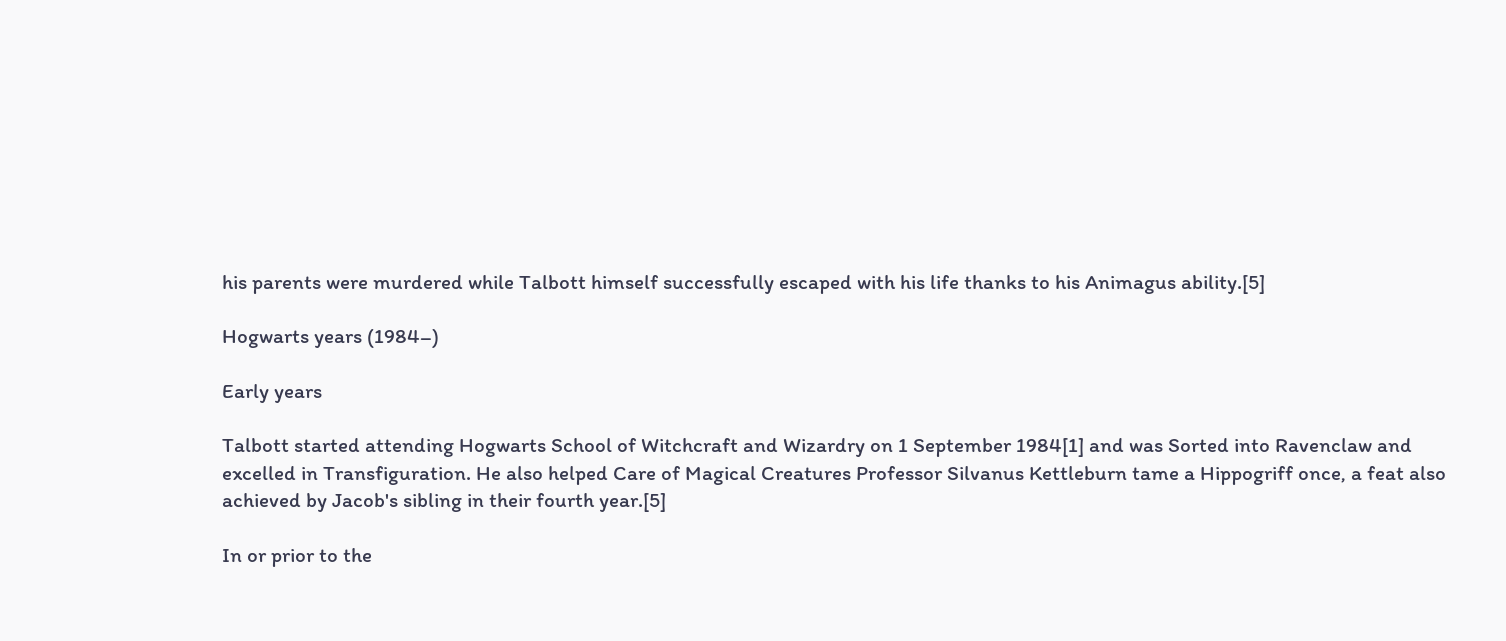his parents were murdered while Talbott himself successfully escaped with his life thanks to his Animagus ability.[5]

Hogwarts years (1984–)

Early years

Talbott started attending Hogwarts School of Witchcraft and Wizardry on 1 September 1984[1] and was Sorted into Ravenclaw and excelled in Transfiguration. He also helped Care of Magical Creatures Professor Silvanus Kettleburn tame a Hippogriff once, a feat also achieved by Jacob's sibling in their fourth year.[5]

In or prior to the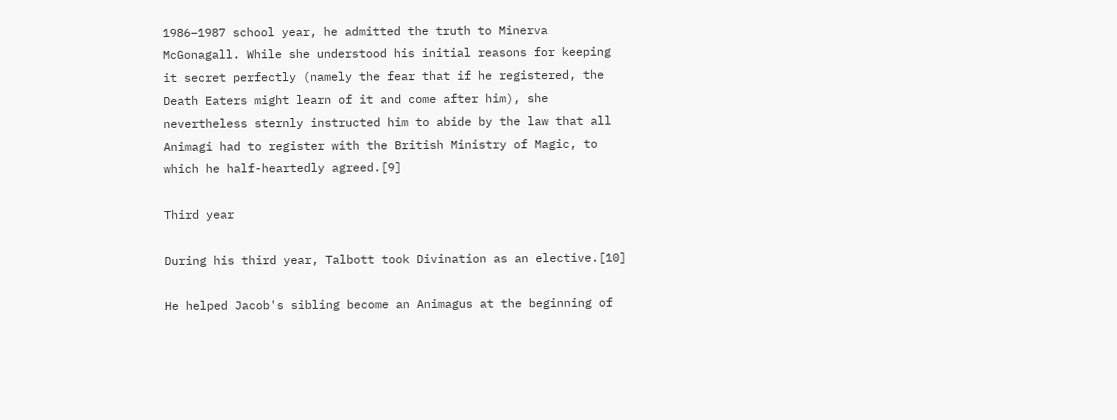1986–1987 school year, he admitted the truth to Minerva McGonagall. While she understood his initial reasons for keeping it secret perfectly (namely the fear that if he registered, the Death Eaters might learn of it and come after him), she nevertheless sternly instructed him to abide by the law that all Animagi had to register with the British Ministry of Magic, to which he half-heartedly agreed.[9]

Third year

During his third year, Talbott took Divination as an elective.[10]

He helped Jacob's sibling become an Animagus at the beginning of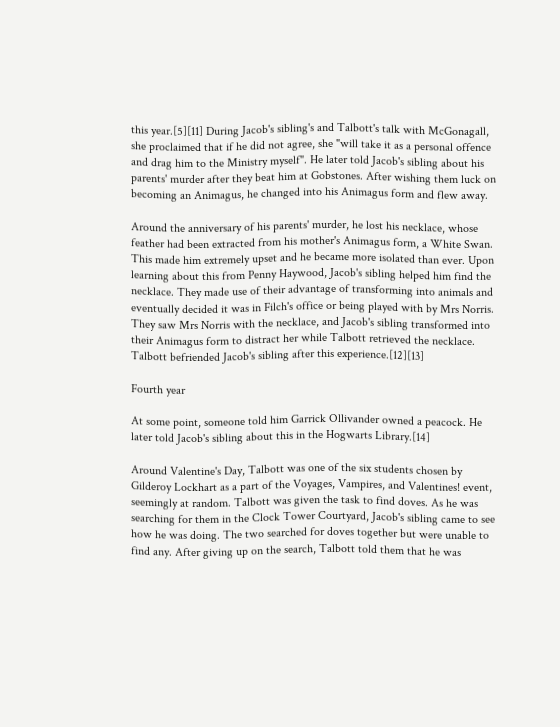this year.[5][11] During Jacob's sibling's and Talbott's talk with McGonagall, she proclaimed that if he did not agree, she "will take it as a personal offence and drag him to the Ministry myself". He later told Jacob's sibling about his parents' murder after they beat him at Gobstones. After wishing them luck on becoming an Animagus, he changed into his Animagus form and flew away.

Around the anniversary of his parents' murder, he lost his necklace, whose feather had been extracted from his mother's Animagus form, a White Swan. This made him extremely upset and he became more isolated than ever. Upon learning about this from Penny Haywood, Jacob's sibling helped him find the necklace. They made use of their advantage of transforming into animals and eventually decided it was in Filch's office or being played with by Mrs Norris. They saw Mrs Norris with the necklace, and Jacob's sibling transformed into their Animagus form to distract her while Talbott retrieved the necklace. Talbott befriended Jacob's sibling after this experience.[12][13]

Fourth year

At some point, someone told him Garrick Ollivander owned a peacock. He later told Jacob's sibling about this in the Hogwarts Library.[14]

Around Valentine's Day, Talbott was one of the six students chosen by Gilderoy Lockhart as a part of the Voyages, Vampires, and Valentines! event, seemingly at random. Talbott was given the task to find doves. As he was searching for them in the Clock Tower Courtyard, Jacob's sibling came to see how he was doing. The two searched for doves together but were unable to find any. After giving up on the search, Talbott told them that he was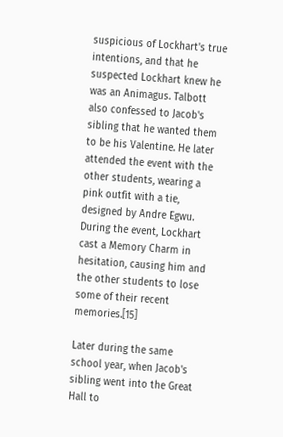suspicious of Lockhart's true intentions, and that he suspected Lockhart knew he was an Animagus. Talbott also confessed to Jacob's sibling that he wanted them to be his Valentine. He later attended the event with the other students, wearing a pink outfit with a tie, designed by Andre Egwu. During the event, Lockhart cast a Memory Charm in hesitation, causing him and the other students to lose some of their recent memories.[15]

Later during the same school year, when Jacob's sibling went into the Great Hall to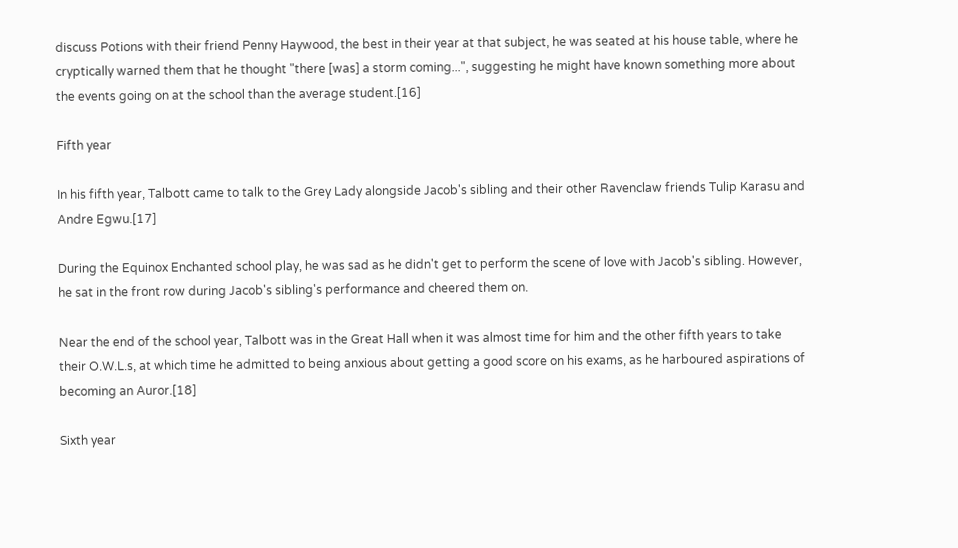discuss Potions with their friend Penny Haywood, the best in their year at that subject, he was seated at his house table, where he cryptically warned them that he thought "there [was] a storm coming...", suggesting he might have known something more about the events going on at the school than the average student.[16]

Fifth year

In his fifth year, Talbott came to talk to the Grey Lady alongside Jacob's sibling and their other Ravenclaw friends Tulip Karasu and Andre Egwu.[17]

During the Equinox Enchanted school play, he was sad as he didn't get to perform the scene of love with Jacob's sibling. However, he sat in the front row during Jacob's sibling's performance and cheered them on.

Near the end of the school year, Talbott was in the Great Hall when it was almost time for him and the other fifth years to take their O.W.L.s, at which time he admitted to being anxious about getting a good score on his exams, as he harboured aspirations of becoming an Auror.[18]

Sixth year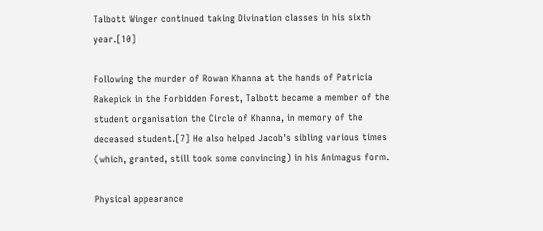Talbott Winger continued taking Divination classes in his sixth year.[10]

Following the murder of Rowan Khanna at the hands of Patricia Rakepick in the Forbidden Forest, Talbott became a member of the student organisation the Circle of Khanna, in memory of the deceased student.[7] He also helped Jacob's sibling various times (which, granted, still took some convincing) in his Animagus form.

Physical appearance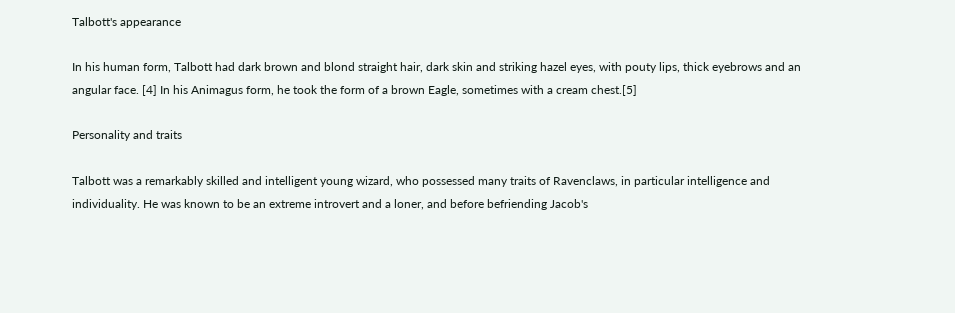Talbott's appearance

In his human form, Talbott had dark brown and blond straight hair, dark skin and striking hazel eyes, with pouty lips, thick eyebrows and an angular face. [4] In his Animagus form, he took the form of a brown Eagle, sometimes with a cream chest.[5]

Personality and traits

Talbott was a remarkably skilled and intelligent young wizard, who possessed many traits of Ravenclaws, in particular intelligence and individuality. He was known to be an extreme introvert and a loner, and before befriending Jacob's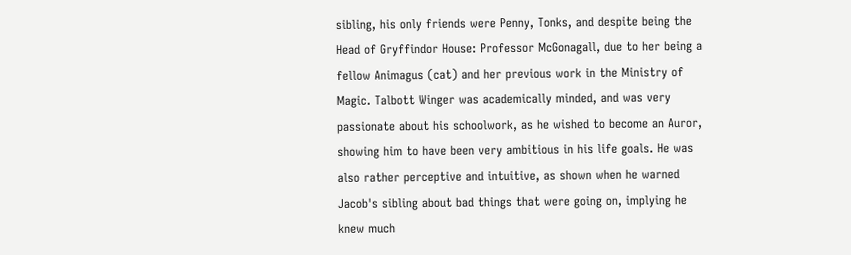sibling, his only friends were Penny, Tonks, and despite being the Head of Gryffindor House: Professor McGonagall, due to her being a fellow Animagus (cat) and her previous work in the Ministry of Magic. Talbott Winger was academically minded, and was very passionate about his schoolwork, as he wished to become an Auror, showing him to have been very ambitious in his life goals. He was also rather perceptive and intuitive, as shown when he warned Jacob's sibling about bad things that were going on, implying he knew much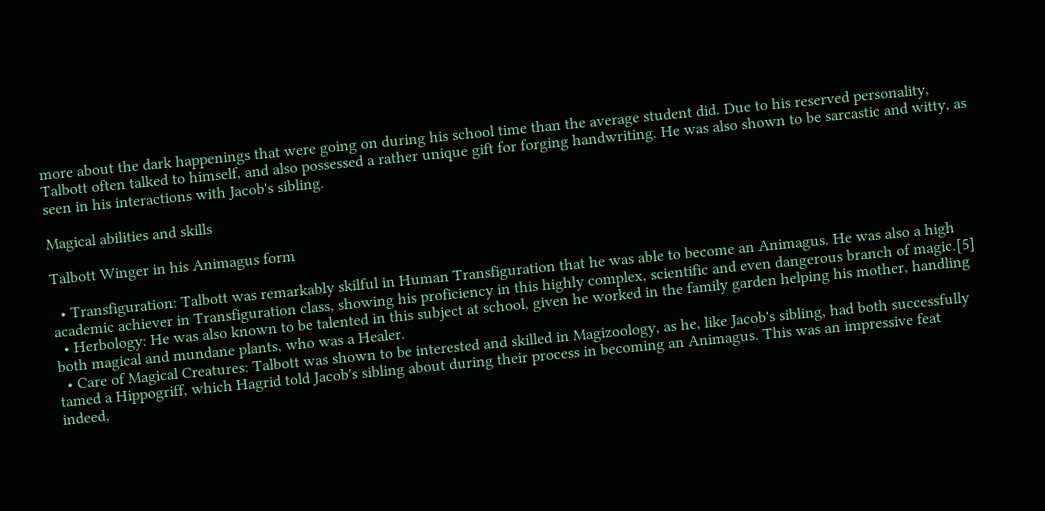more about the dark happenings that were going on during his school time than the average student did. Due to his reserved personality, Talbott often talked to himself, and also possessed a rather unique gift for forging handwriting. He was also shown to be sarcastic and witty, as seen in his interactions with Jacob's sibling.

Magical abilities and skills

Talbott Winger in his Animagus form

  • Transfiguration: Talbott was remarkably skilful in Human Transfiguration that he was able to become an Animagus. He was also a high academic achiever in Transfiguration class, showing his proficiency in this highly complex, scientific and even dangerous branch of magic.[5]
  • Herbology: He was also known to be talented in this subject at school, given he worked in the family garden helping his mother, handling both magical and mundane plants, who was a Healer.
  • Care of Magical Creatures: Talbott was shown to be interested and skilled in Magizoology, as he, like Jacob's sibling, had both successfully tamed a Hippogriff, which Hagrid told Jacob's sibling about during their process in becoming an Animagus. This was an impressive feat indeed,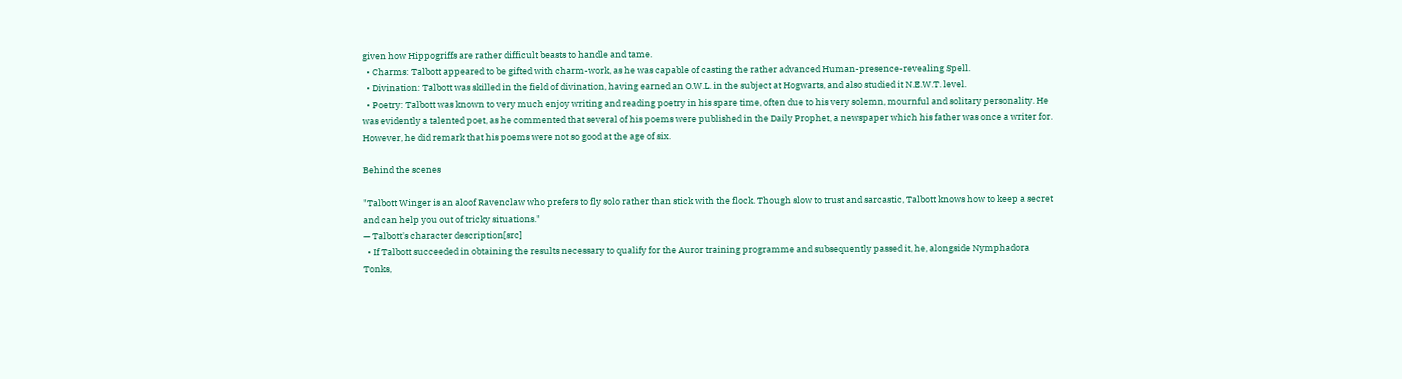given how Hippogriffs are rather difficult beasts to handle and tame.
  • Charms: Talbott appeared to be gifted with charm-work, as he was capable of casting the rather advanced Human-presence-revealing Spell.
  • Divination: Talbott was skilled in the field of divination, having earned an O.W.L. in the subject at Hogwarts, and also studied it N.E.W.T. level.
  • Poetry: Talbott was known to very much enjoy writing and reading poetry in his spare time, often due to his very solemn, mournful and solitary personality. He was evidently a talented poet, as he commented that several of his poems were published in the Daily Prophet, a newspaper which his father was once a writer for. However, he did remark that his poems were not so good at the age of six.

Behind the scenes

"Talbott Winger is an aloof Ravenclaw who prefers to fly solo rather than stick with the flock. Though slow to trust and sarcastic, Talbott knows how to keep a secret and can help you out of tricky situations."
— Talbott's character description[src]
  • If Talbott succeeded in obtaining the results necessary to qualify for the Auror training programme and subsequently passed it, he, alongside Nymphadora Tonks,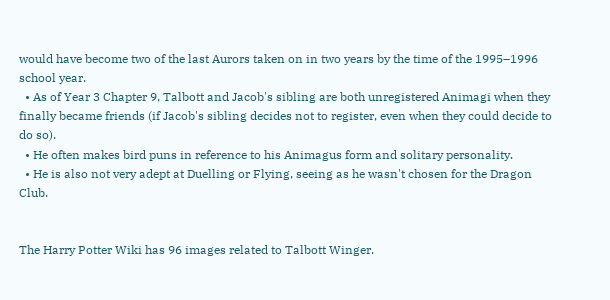would have become two of the last Aurors taken on in two years by the time of the 1995–1996 school year.
  • As of Year 3 Chapter 9, Talbott and Jacob's sibling are both unregistered Animagi when they finally became friends (if Jacob's sibling decides not to register, even when they could decide to do so).
  • He often makes bird puns in reference to his Animagus form and solitary personality.
  • He is also not very adept at Duelling or Flying, seeing as he wasn't chosen for the Dragon Club.


The Harry Potter Wiki has 96 images related to Talbott Winger.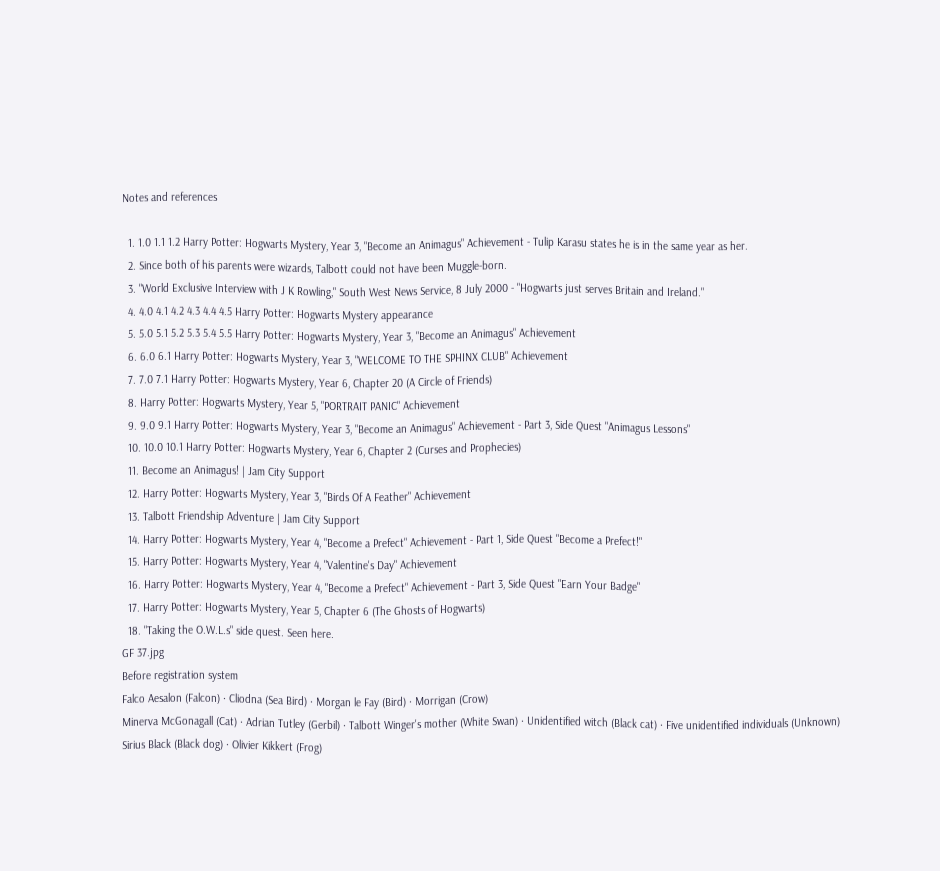Notes and references

  1. 1.0 1.1 1.2 Harry Potter: Hogwarts Mystery, Year 3, "Become an Animagus" Achievement - Tulip Karasu states he is in the same year as her.
  2. Since both of his parents were wizards, Talbott could not have been Muggle-born.
  3. "World Exclusive Interview with J K Rowling," South West News Service, 8 July 2000 - "Hogwarts just serves Britain and Ireland."
  4. 4.0 4.1 4.2 4.3 4.4 4.5 Harry Potter: Hogwarts Mystery appearance
  5. 5.0 5.1 5.2 5.3 5.4 5.5 Harry Potter: Hogwarts Mystery, Year 3, "Become an Animagus" Achievement
  6. 6.0 6.1 Harry Potter: Hogwarts Mystery, Year 3, "WELCOME TO THE SPHINX CLUB" Achievement
  7. 7.0 7.1 Harry Potter: Hogwarts Mystery, Year 6, Chapter 20 (A Circle of Friends)
  8. Harry Potter: Hogwarts Mystery, Year 5, "PORTRAIT PANIC" Achievement
  9. 9.0 9.1 Harry Potter: Hogwarts Mystery, Year 3, "Become an Animagus" Achievement - Part 3, Side Quest "Animagus Lessons"
  10. 10.0 10.1 Harry Potter: Hogwarts Mystery, Year 6, Chapter 2 (Curses and Prophecies)
  11. Become an Animagus! | Jam City Support
  12. Harry Potter: Hogwarts Mystery, Year 3, "Birds Of A Feather" Achievement
  13. Talbott Friendship Adventure | Jam City Support
  14. Harry Potter: Hogwarts Mystery, Year 4, "Become a Prefect" Achievement - Part 1, Side Quest "Become a Prefect!"
  15. Harry Potter: Hogwarts Mystery, Year 4, "Valentine's Day" Achievement
  16. Harry Potter: Hogwarts Mystery, Year 4, "Become a Prefect" Achievement - Part 3, Side Quest "Earn Your Badge"
  17. Harry Potter: Hogwarts Mystery, Year 5, Chapter 6 (The Ghosts of Hogwarts)
  18. "Taking the O.W.L.s" side quest. Seen here.
GF 37.jpg
Before registration system
Falco Aesalon (Falcon) · Cliodna (Sea Bird) · Morgan le Fay (Bird) · Morrigan (Crow)
Minerva McGonagall (Cat) · Adrian Tutley (Gerbil) · Talbott Winger's mother (White Swan) · Unidentified witch (Black cat) · Five unidentified individuals (Unknown)
Sirius Black (Black dog) · Olivier Kikkert (Frog)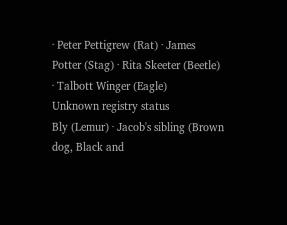· Peter Pettigrew (Rat) · James Potter (Stag) · Rita Skeeter (Beetle) · Talbott Winger (Eagle)
Unknown registry status
Bly (Lemur) · Jacob's sibling (Brown dog, Black and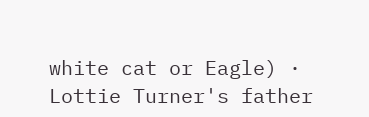white cat or Eagle) · Lottie Turner's father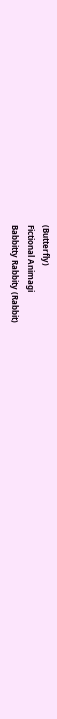(Butterfly)
Fictional Animagi
Babbitty Rabbity (Rabbit)